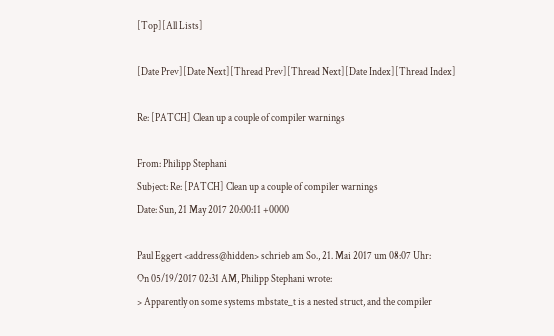[Top][All Lists]

[Date Prev][Date Next][Thread Prev][Thread Next][Date Index][Thread Index]

Re: [PATCH] Clean up a couple of compiler warnings

From: Philipp Stephani
Subject: Re: [PATCH] Clean up a couple of compiler warnings
Date: Sun, 21 May 2017 20:00:11 +0000

Paul Eggert <address@hidden> schrieb am So., 21. Mai 2017 um 08:07 Uhr:
On 05/19/2017 02:31 AM, Philipp Stephani wrote:
> Apparently on some systems mbstate_t is a nested struct, and the compiler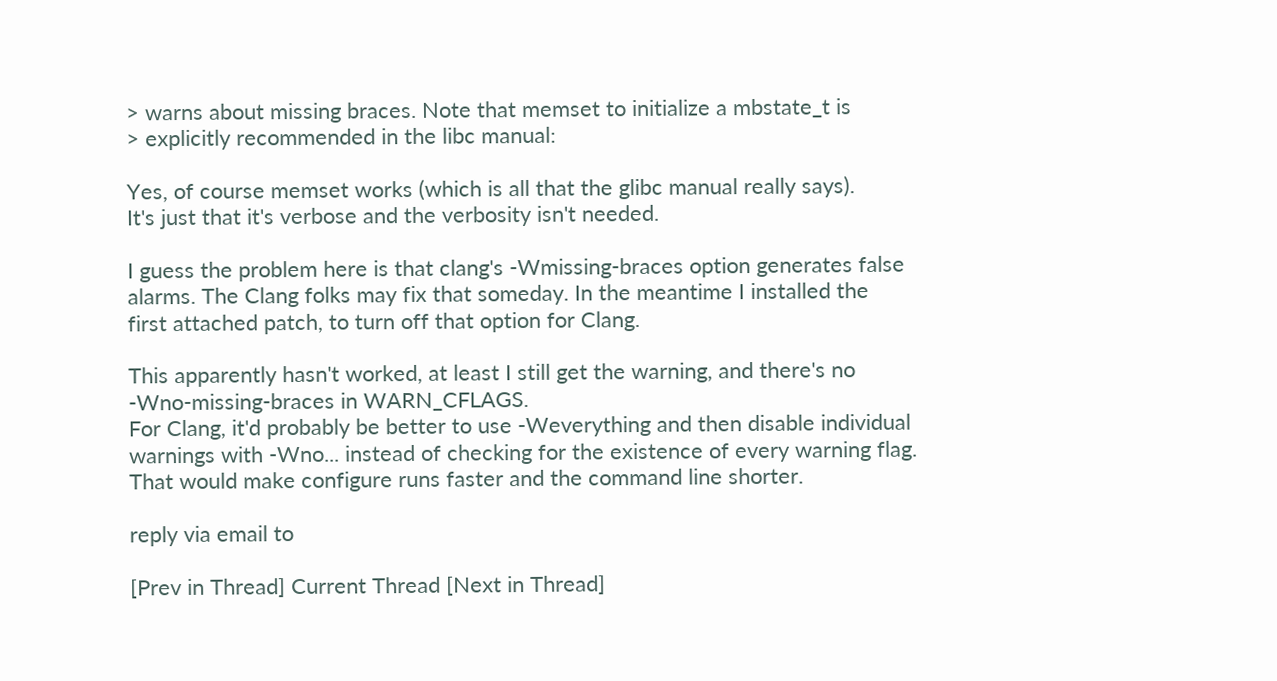> warns about missing braces. Note that memset to initialize a mbstate_t is
> explicitly recommended in the libc manual:

Yes, of course memset works (which is all that the glibc manual really says).
It's just that it's verbose and the verbosity isn't needed.

I guess the problem here is that clang's -Wmissing-braces option generates false
alarms. The Clang folks may fix that someday. In the meantime I installed the
first attached patch, to turn off that option for Clang.

This apparently hasn't worked, at least I still get the warning, and there's no -Wno-missing-braces in WARN_CFLAGS.
For Clang, it'd probably be better to use -Weverything and then disable individual warnings with -Wno... instead of checking for the existence of every warning flag. That would make configure runs faster and the command line shorter.

reply via email to

[Prev in Thread] Current Thread [Next in Thread]